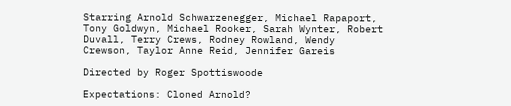Starring Arnold Schwarzenegger, Michael Rapaport, Tony Goldwyn, Michael Rooker, Sarah Wynter, Robert Duvall, Terry Crews, Rodney Rowland, Wendy Crewson, Taylor Anne Reid, Jennifer Gareis

Directed by Roger Spottiswoode

Expectations: Cloned Arnold?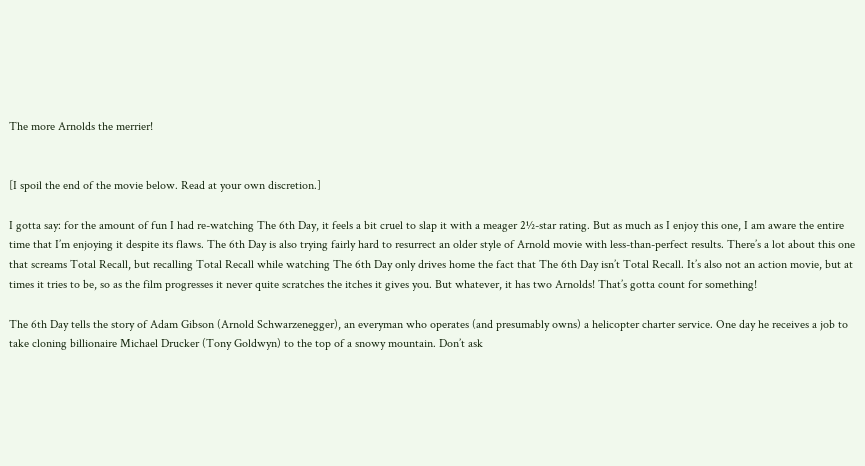The more Arnolds the merrier!


[I spoil the end of the movie below. Read at your own discretion.]

I gotta say: for the amount of fun I had re-watching The 6th Day, it feels a bit cruel to slap it with a meager 2½-star rating. But as much as I enjoy this one, I am aware the entire time that I’m enjoying it despite its flaws. The 6th Day is also trying fairly hard to resurrect an older style of Arnold movie with less-than-perfect results. There’s a lot about this one that screams Total Recall, but recalling Total Recall while watching The 6th Day only drives home the fact that The 6th Day isn’t Total Recall. It’s also not an action movie, but at times it tries to be, so as the film progresses it never quite scratches the itches it gives you. But whatever, it has two Arnolds! That’s gotta count for something!

The 6th Day tells the story of Adam Gibson (Arnold Schwarzenegger), an everyman who operates (and presumably owns) a helicopter charter service. One day he receives a job to take cloning billionaire Michael Drucker (Tony Goldwyn) to the top of a snowy mountain. Don’t ask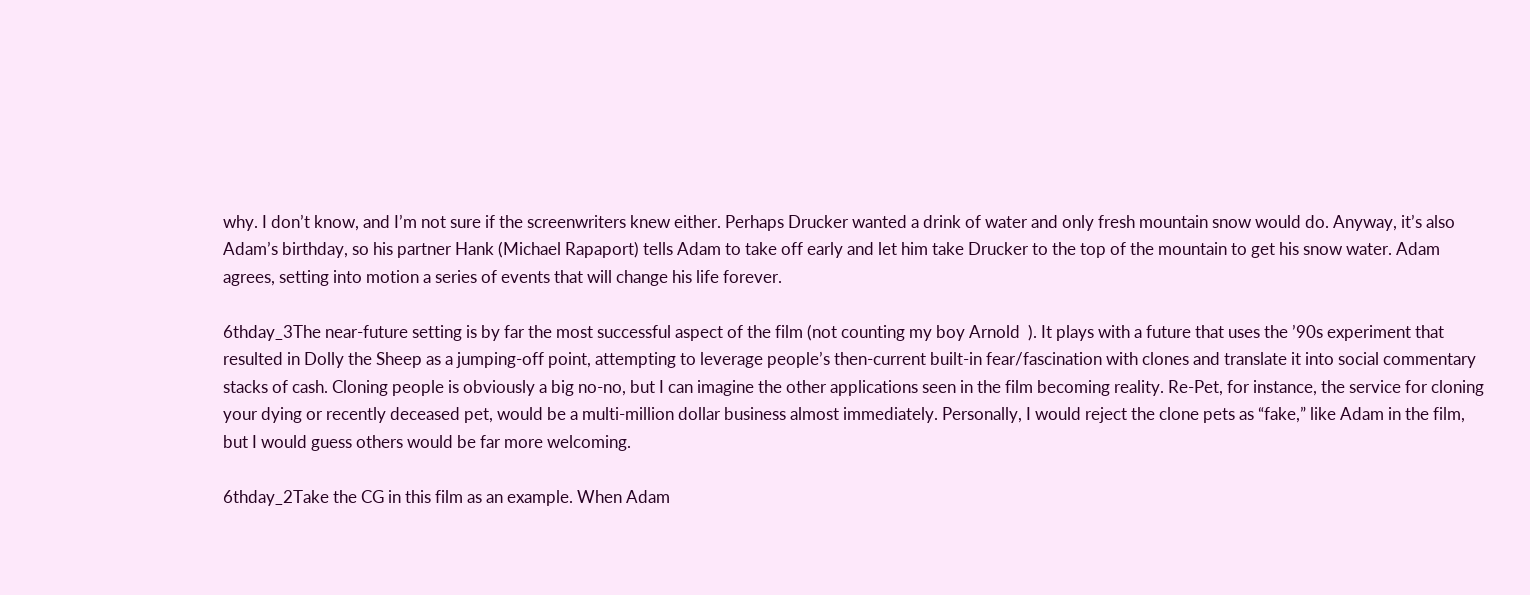why. I don’t know, and I’m not sure if the screenwriters knew either. Perhaps Drucker wanted a drink of water and only fresh mountain snow would do. Anyway, it’s also Adam’s birthday, so his partner Hank (Michael Rapaport) tells Adam to take off early and let him take Drucker to the top of the mountain to get his snow water. Adam agrees, setting into motion a series of events that will change his life forever.

6thday_3The near-future setting is by far the most successful aspect of the film (not counting my boy Arnold  ). It plays with a future that uses the ’90s experiment that resulted in Dolly the Sheep as a jumping-off point, attempting to leverage people’s then-current built-in fear/fascination with clones and translate it into social commentary stacks of cash. Cloning people is obviously a big no-no, but I can imagine the other applications seen in the film becoming reality. Re-Pet, for instance, the service for cloning your dying or recently deceased pet, would be a multi-million dollar business almost immediately. Personally, I would reject the clone pets as “fake,” like Adam in the film, but I would guess others would be far more welcoming.

6thday_2Take the CG in this film as an example. When Adam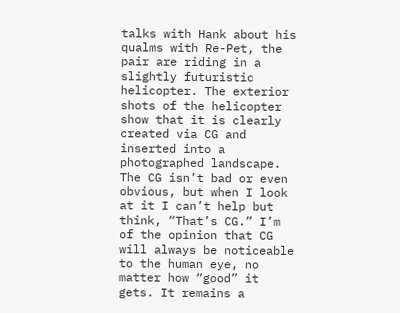talks with Hank about his qualms with Re-Pet, the pair are riding in a slightly futuristic helicopter. The exterior shots of the helicopter show that it is clearly created via CG and inserted into a photographed landscape. The CG isn’t bad or even obvious, but when I look at it I can’t help but think, “That’s CG.” I’m of the opinion that CG will always be noticeable to the human eye, no matter how “good” it gets. It remains a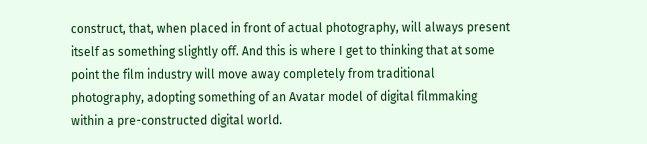construct, that, when placed in front of actual photography, will always present itself as something slightly off. And this is where I get to thinking that at some point the film industry will move away completely from traditional photography, adopting something of an Avatar model of digital filmmaking within a pre-constructed digital world.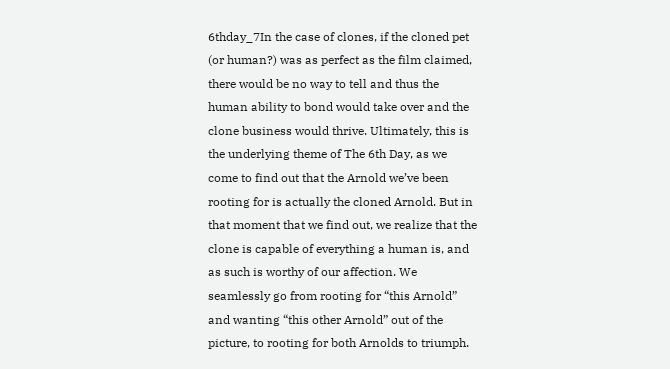6thday_7In the case of clones, if the cloned pet (or human?) was as perfect as the film claimed, there would be no way to tell and thus the human ability to bond would take over and the clone business would thrive. Ultimately, this is the underlying theme of The 6th Day, as we come to find out that the Arnold we’ve been rooting for is actually the cloned Arnold. But in that moment that we find out, we realize that the clone is capable of everything a human is, and as such is worthy of our affection. We seamlessly go from rooting for “this Arnold” and wanting “this other Arnold” out of the picture, to rooting for both Arnolds to triumph.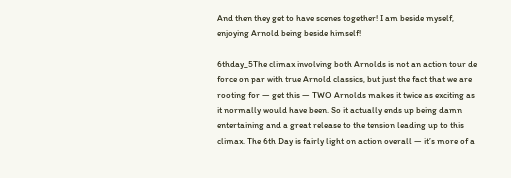And then they get to have scenes together! I am beside myself, enjoying Arnold being beside himself!

6thday_5The climax involving both Arnolds is not an action tour de force on par with true Arnold classics, but just the fact that we are rooting for — get this — TWO Arnolds makes it twice as exciting as it normally would have been. So it actually ends up being damn entertaining and a great release to the tension leading up to this climax. The 6th Day is fairly light on action overall — it’s more of a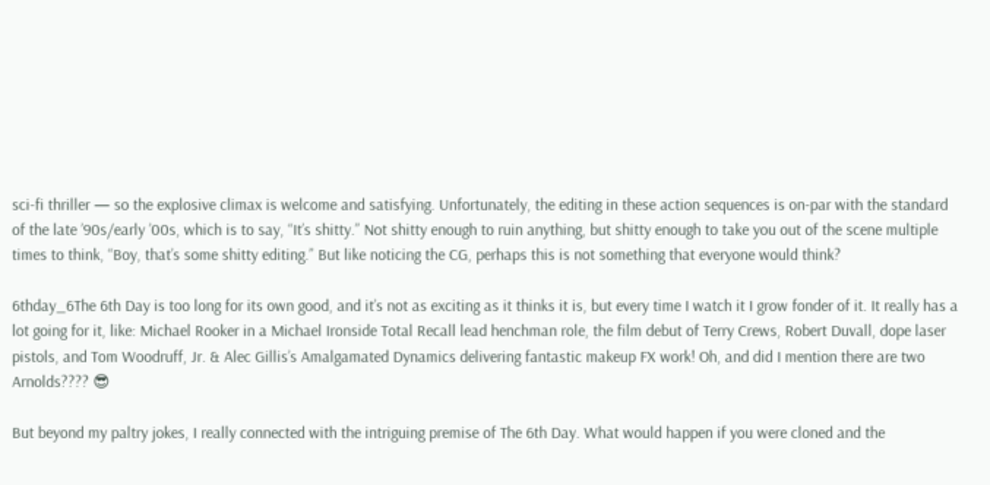sci-fi thriller — so the explosive climax is welcome and satisfying. Unfortunately, the editing in these action sequences is on-par with the standard of the late ’90s/early ’00s, which is to say, “It’s shitty.” Not shitty enough to ruin anything, but shitty enough to take you out of the scene multiple times to think, “Boy, that’s some shitty editing.” But like noticing the CG, perhaps this is not something that everyone would think?

6thday_6The 6th Day is too long for its own good, and it’s not as exciting as it thinks it is, but every time I watch it I grow fonder of it. It really has a lot going for it, like: Michael Rooker in a Michael Ironside Total Recall lead henchman role, the film debut of Terry Crews, Robert Duvall, dope laser pistols, and Tom Woodruff, Jr. & Alec Gillis’s Amalgamated Dynamics delivering fantastic makeup FX work! Oh, and did I mention there are two Arnolds???? 😎

But beyond my paltry jokes, I really connected with the intriguing premise of The 6th Day. What would happen if you were cloned and the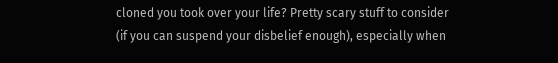cloned you took over your life? Pretty scary stuff to consider (if you can suspend your disbelief enough), especially when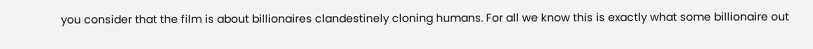you consider that the film is about billionaires clandestinely cloning humans. For all we know this is exactly what some billionaire out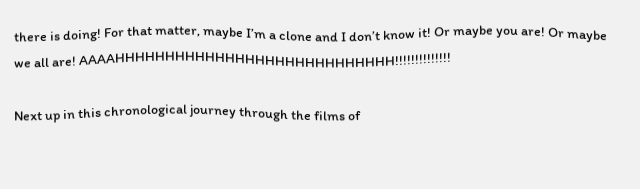there is doing! For that matter, maybe I’m a clone and I don’t know it! Or maybe you are! Or maybe we all are! AAAAHHHHHHHHHHHHHHHHHHHHHHHHHHHH!!!!!!!!!!!!!!

Next up in this chronological journey through the films of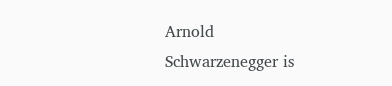Arnold Schwarzenegger is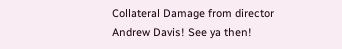Collateral Damage from director Andrew Davis! See ya then!